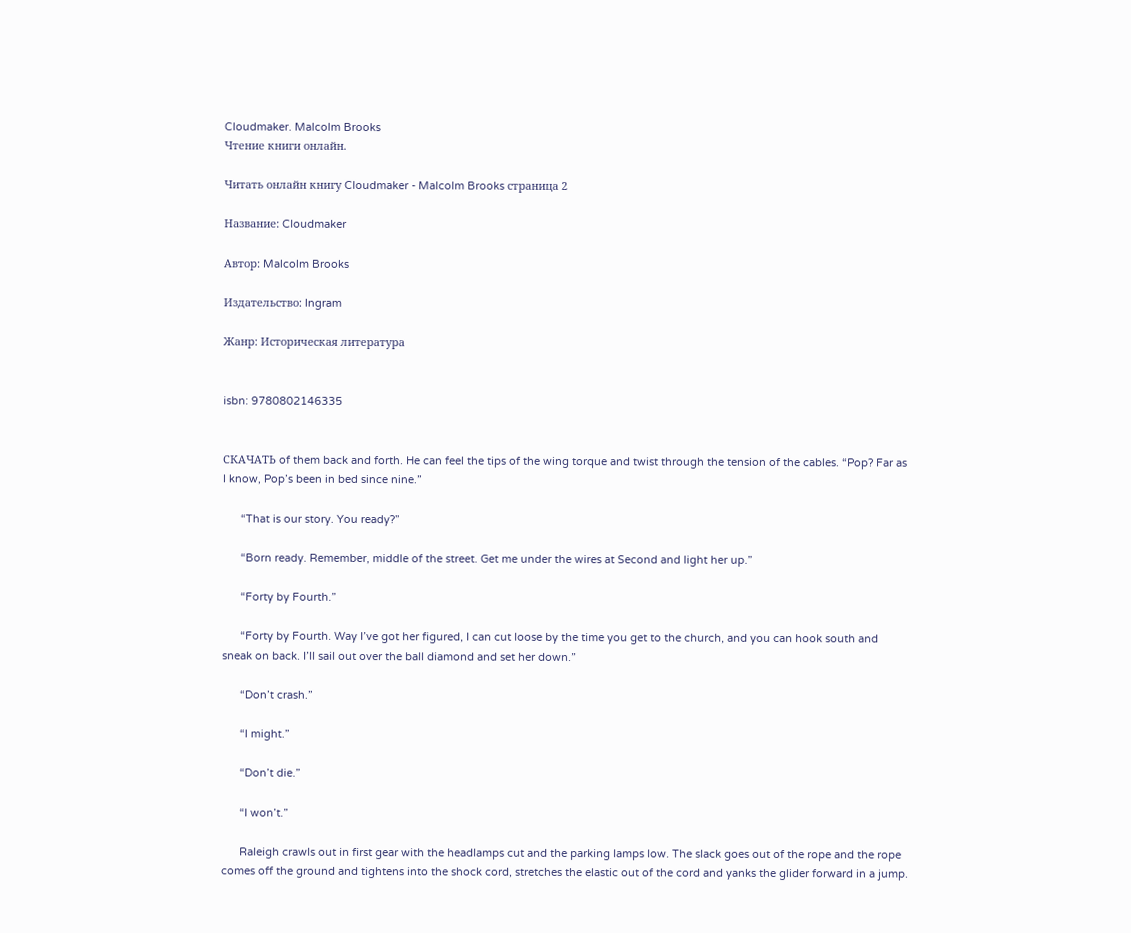Cloudmaker. Malcolm Brooks
Чтение книги онлайн.

Читать онлайн книгу Cloudmaker - Malcolm Brooks страница 2

Название: Cloudmaker

Автор: Malcolm Brooks

Издательство: Ingram

Жанр: Историческая литература


isbn: 9780802146335


СКАЧАТЬ of them back and forth. He can feel the tips of the wing torque and twist through the tension of the cables. “Pop? Far as I know, Pop’s been in bed since nine.”

      “That is our story. You ready?”

      “Born ready. Remember, middle of the street. Get me under the wires at Second and light her up.”

      “Forty by Fourth.”

      “Forty by Fourth. Way I’ve got her figured, I can cut loose by the time you get to the church, and you can hook south and sneak on back. I’ll sail out over the ball diamond and set her down.”

      “Don’t crash.”

      “I might.”

      “Don’t die.”

      “I won’t.”

      Raleigh crawls out in first gear with the headlamps cut and the parking lamps low. The slack goes out of the rope and the rope comes off the ground and tightens into the shock cord, stretches the elastic out of the cord and yanks the glider forward in a jump.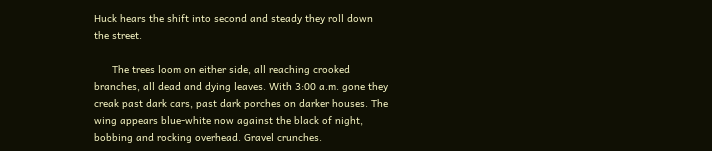Huck hears the shift into second and steady they roll down the street.

      The trees loom on either side, all reaching crooked branches, all dead and dying leaves. With 3:00 a.m. gone they creak past dark cars, past dark porches on darker houses. The wing appears blue-white now against the black of night, bobbing and rocking overhead. Gravel crunches.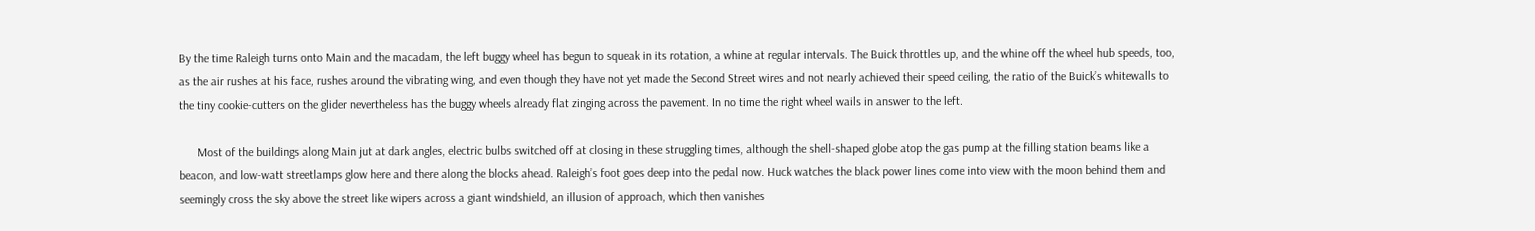By the time Raleigh turns onto Main and the macadam, the left buggy wheel has begun to squeak in its rotation, a whine at regular intervals. The Buick throttles up, and the whine off the wheel hub speeds, too, as the air rushes at his face, rushes around the vibrating wing, and even though they have not yet made the Second Street wires and not nearly achieved their speed ceiling, the ratio of the Buick’s whitewalls to the tiny cookie-cutters on the glider nevertheless has the buggy wheels already flat zinging across the pavement. In no time the right wheel wails in answer to the left.

      Most of the buildings along Main jut at dark angles, electric bulbs switched off at closing in these struggling times, although the shell-shaped globe atop the gas pump at the filling station beams like a beacon, and low-watt streetlamps glow here and there along the blocks ahead. Raleigh’s foot goes deep into the pedal now. Huck watches the black power lines come into view with the moon behind them and seemingly cross the sky above the street like wipers across a giant windshield, an illusion of approach, which then vanishes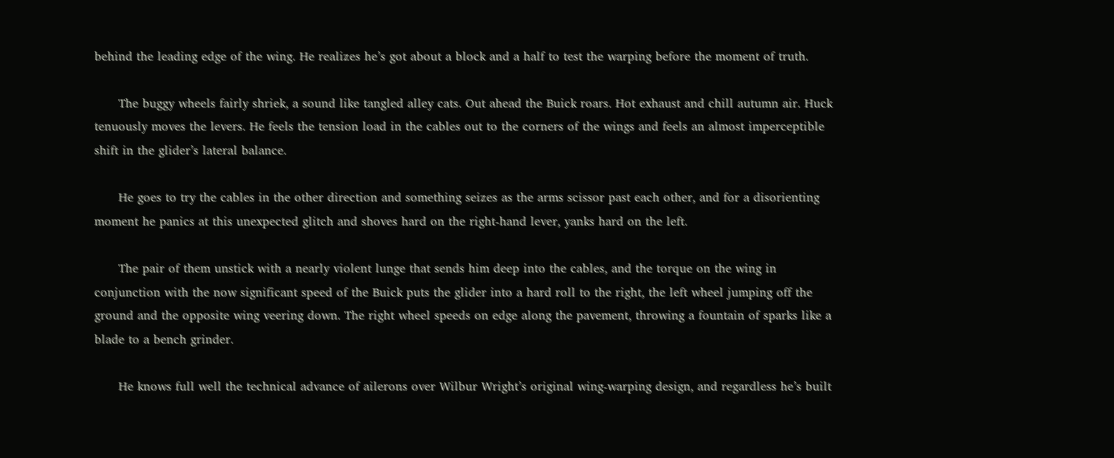behind the leading edge of the wing. He realizes he’s got about a block and a half to test the warping before the moment of truth.

      The buggy wheels fairly shriek, a sound like tangled alley cats. Out ahead the Buick roars. Hot exhaust and chill autumn air. Huck tenuously moves the levers. He feels the tension load in the cables out to the corners of the wings and feels an almost imperceptible shift in the glider’s lateral balance.

      He goes to try the cables in the other direction and something seizes as the arms scissor past each other, and for a disorienting moment he panics at this unexpected glitch and shoves hard on the right-hand lever, yanks hard on the left.

      The pair of them unstick with a nearly violent lunge that sends him deep into the cables, and the torque on the wing in conjunction with the now significant speed of the Buick puts the glider into a hard roll to the right, the left wheel jumping off the ground and the opposite wing veering down. The right wheel speeds on edge along the pavement, throwing a fountain of sparks like a blade to a bench grinder.

      He knows full well the technical advance of ailerons over Wilbur Wright’s original wing-warping design, and regardless he’s built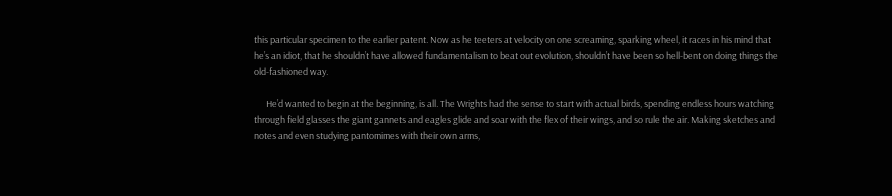this particular specimen to the earlier patent. Now as he teeters at velocity on one screaming, sparking wheel, it races in his mind that he’s an idiot, that he shouldn’t have allowed fundamentalism to beat out evolution, shouldn’t have been so hell-bent on doing things the old-fashioned way.

      He’d wanted to begin at the beginning, is all. The Wrights had the sense to start with actual birds, spending endless hours watching through field glasses the giant gannets and eagles glide and soar with the flex of their wings, and so rule the air. Making sketches and notes and even studying pantomimes with their own arms,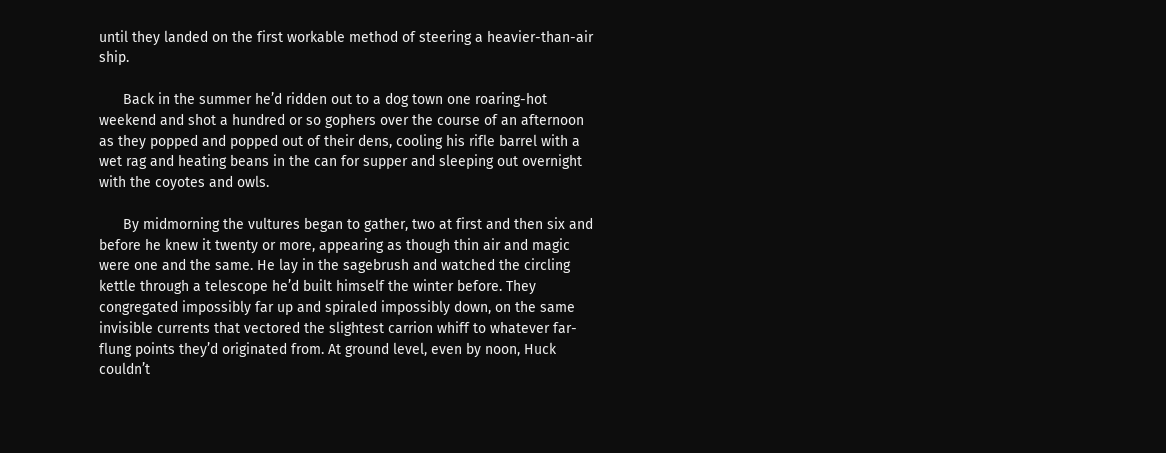until they landed on the first workable method of steering a heavier-than-air ship.

      Back in the summer he’d ridden out to a dog town one roaring-hot weekend and shot a hundred or so gophers over the course of an afternoon as they popped and popped out of their dens, cooling his rifle barrel with a wet rag and heating beans in the can for supper and sleeping out overnight with the coyotes and owls.

      By midmorning the vultures began to gather, two at first and then six and before he knew it twenty or more, appearing as though thin air and magic were one and the same. He lay in the sagebrush and watched the circling kettle through a telescope he’d built himself the winter before. They congregated impossibly far up and spiraled impossibly down, on the same invisible currents that vectored the slightest carrion whiff to whatever far-flung points they’d originated from. At ground level, even by noon, Huck couldn’t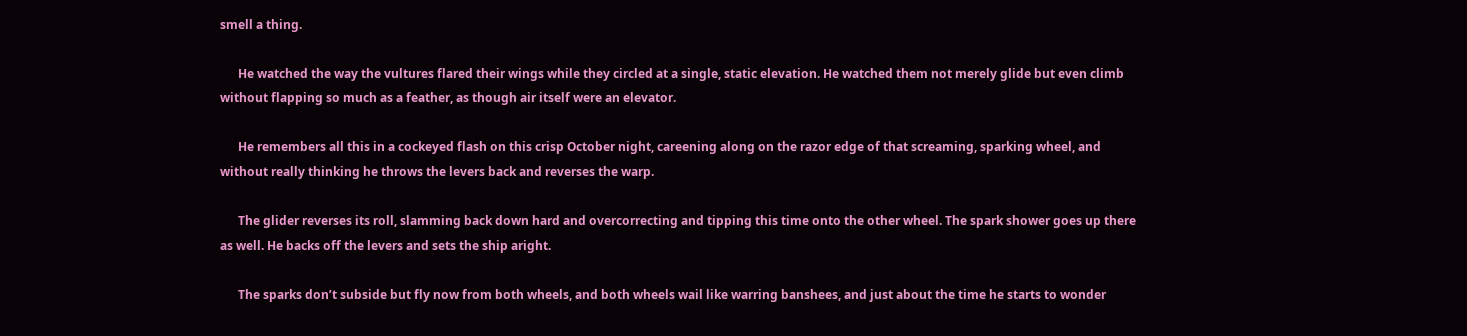smell a thing.

      He watched the way the vultures flared their wings while they circled at a single, static elevation. He watched them not merely glide but even climb without flapping so much as a feather, as though air itself were an elevator.

      He remembers all this in a cockeyed flash on this crisp October night, careening along on the razor edge of that screaming, sparking wheel, and without really thinking he throws the levers back and reverses the warp.

      The glider reverses its roll, slamming back down hard and overcorrecting and tipping this time onto the other wheel. The spark shower goes up there as well. He backs off the levers and sets the ship aright.

      The sparks don’t subside but fly now from both wheels, and both wheels wail like warring banshees, and just about the time he starts to wonder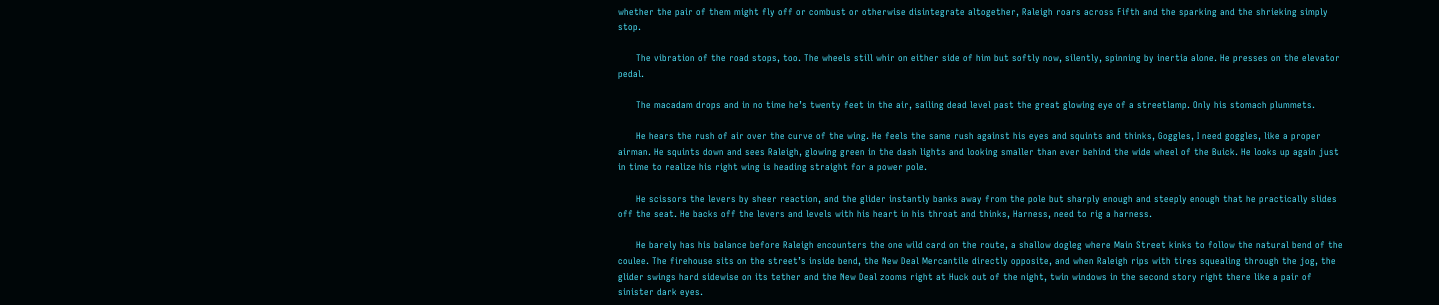whether the pair of them might fly off or combust or otherwise disintegrate altogether, Raleigh roars across Fifth and the sparking and the shrieking simply stop.

      The vibration of the road stops, too. The wheels still whir on either side of him but softly now, silently, spinning by inertia alone. He presses on the elevator pedal.

      The macadam drops and in no time he’s twenty feet in the air, sailing dead level past the great glowing eye of a streetlamp. Only his stomach plummets.

      He hears the rush of air over the curve of the wing. He feels the same rush against his eyes and squints and thinks, Goggles, I need goggles, like a proper airman. He squints down and sees Raleigh, glowing green in the dash lights and looking smaller than ever behind the wide wheel of the Buick. He looks up again just in time to realize his right wing is heading straight for a power pole.

      He scissors the levers by sheer reaction, and the glider instantly banks away from the pole but sharply enough and steeply enough that he practically slides off the seat. He backs off the levers and levels with his heart in his throat and thinks, Harness, need to rig a harness.

      He barely has his balance before Raleigh encounters the one wild card on the route, a shallow dogleg where Main Street kinks to follow the natural bend of the coulee. The firehouse sits on the street’s inside bend, the New Deal Mercantile directly opposite, and when Raleigh rips with tires squealing through the jog, the glider swings hard sidewise on its tether and the New Deal zooms right at Huck out of the night, twin windows in the second story right there like a pair of sinister dark eyes.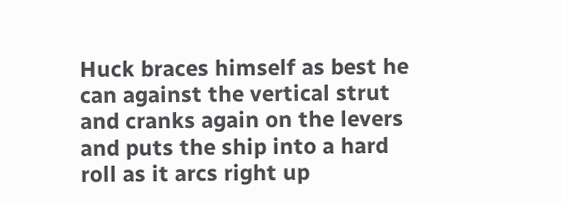Huck braces himself as best he can against the vertical strut and cranks again on the levers and puts the ship into a hard roll as it arcs right up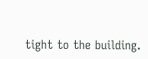tight to the building.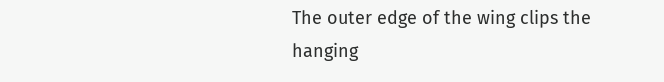The outer edge of the wing clips the hanging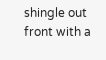shingle out front with a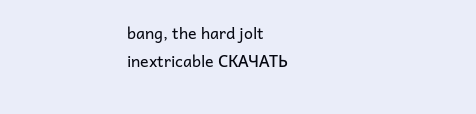bang, the hard jolt inextricable СКАЧАТЬ